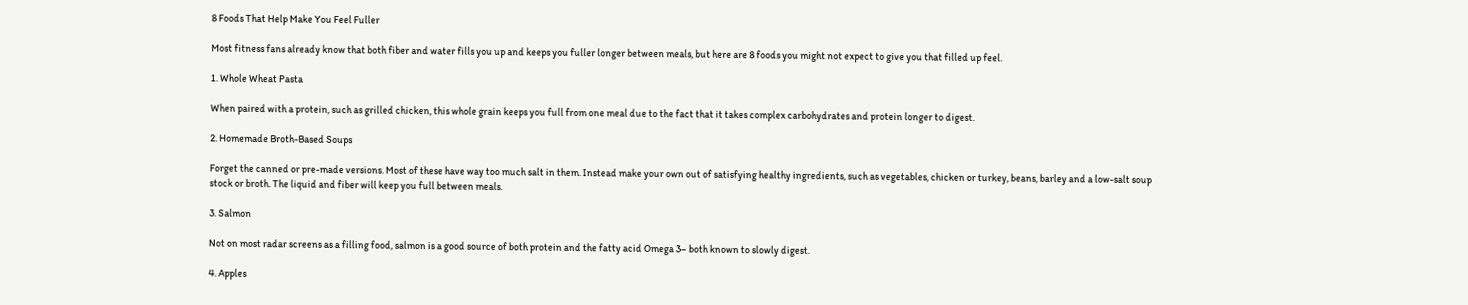8 Foods That Help Make You Feel Fuller

Most fitness fans already know that both fiber and water fills you up and keeps you fuller longer between meals, but here are 8 foods you might not expect to give you that filled up feel.

1. Whole Wheat Pasta

When paired with a protein, such as grilled chicken, this whole grain keeps you full from one meal due to the fact that it takes complex carbohydrates and protein longer to digest.

2. Homemade Broth-Based Soups

Forget the canned or pre-made versions. Most of these have way too much salt in them. Instead make your own out of satisfying healthy ingredients, such as vegetables, chicken or turkey, beans, barley and a low-salt soup stock or broth. The liquid and fiber will keep you full between meals.

3. Salmon

Not on most radar screens as a filling food, salmon is a good source of both protein and the fatty acid Omega 3– both known to slowly digest.

4. Apples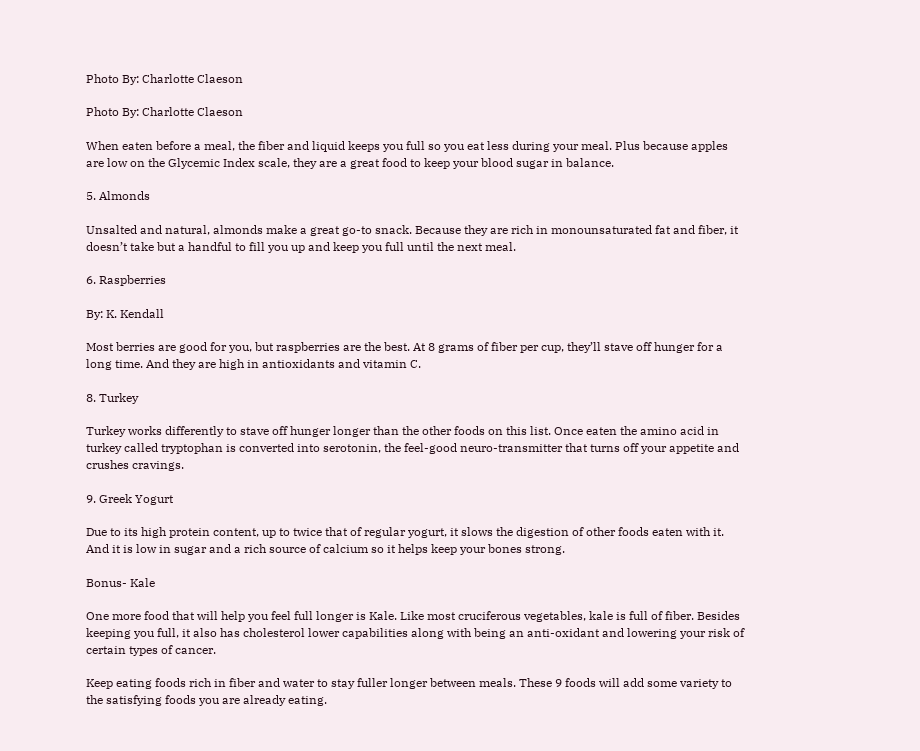Photo By: Charlotte Claeson

Photo By: Charlotte Claeson

When eaten before a meal, the fiber and liquid keeps you full so you eat less during your meal. Plus because apples are low on the Glycemic Index scale, they are a great food to keep your blood sugar in balance.

5. Almonds

Unsalted and natural, almonds make a great go-to snack. Because they are rich in monounsaturated fat and fiber, it doesn’t take but a handful to fill you up and keep you full until the next meal.

6. Raspberries

By: K. Kendall

Most berries are good for you, but raspberries are the best. At 8 grams of fiber per cup, they’ll stave off hunger for a long time. And they are high in antioxidants and vitamin C.

8. Turkey

Turkey works differently to stave off hunger longer than the other foods on this list. Once eaten the amino acid in turkey called tryptophan is converted into serotonin, the feel-good neuro-transmitter that turns off your appetite and crushes cravings.

9. Greek Yogurt

Due to its high protein content, up to twice that of regular yogurt, it slows the digestion of other foods eaten with it. And it is low in sugar and a rich source of calcium so it helps keep your bones strong.

Bonus- Kale

One more food that will help you feel full longer is Kale. Like most cruciferous vegetables, kale is full of fiber. Besides keeping you full, it also has cholesterol lower capabilities along with being an anti-oxidant and lowering your risk of certain types of cancer.

Keep eating foods rich in fiber and water to stay fuller longer between meals. These 9 foods will add some variety to the satisfying foods you are already eating.